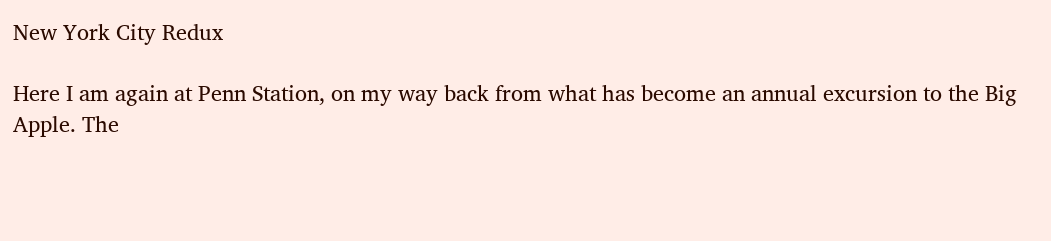New York City Redux

Here I am again at Penn Station, on my way back from what has become an annual excursion to the Big Apple. The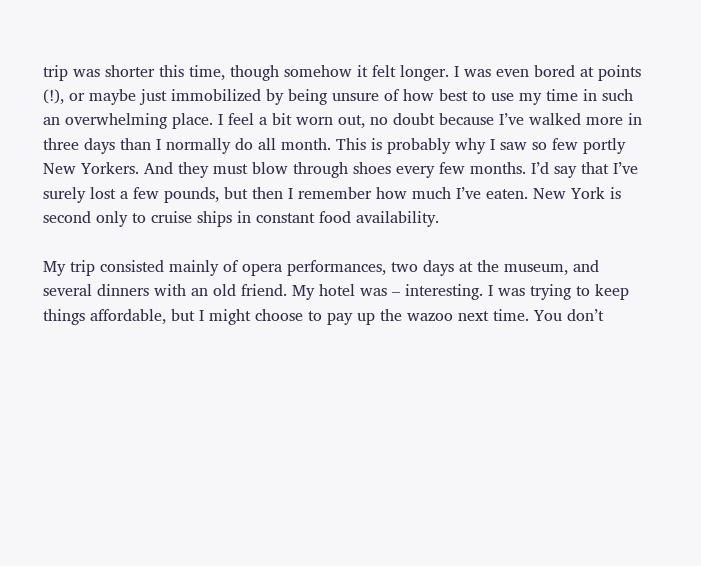trip was shorter this time, though somehow it felt longer. I was even bored at points (!), or maybe just immobilized by being unsure of how best to use my time in such an overwhelming place. I feel a bit worn out, no doubt because I’ve walked more in three days than I normally do all month. This is probably why I saw so few portly New Yorkers. And they must blow through shoes every few months. I’d say that I’ve surely lost a few pounds, but then I remember how much I’ve eaten. New York is second only to cruise ships in constant food availability.

My trip consisted mainly of opera performances, two days at the museum, and several dinners with an old friend. My hotel was – interesting. I was trying to keep things affordable, but I might choose to pay up the wazoo next time. You don’t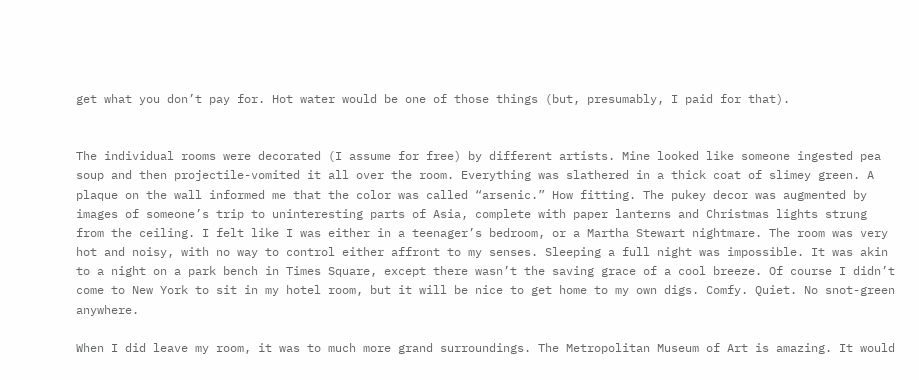get what you don’t pay for. Hot water would be one of those things (but, presumably, I paid for that).


The individual rooms were decorated (I assume for free) by different artists. Mine looked like someone ingested pea soup and then projectile-vomited it all over the room. Everything was slathered in a thick coat of slimey green. A plaque on the wall informed me that the color was called “arsenic.” How fitting. The pukey decor was augmented by images of someone’s trip to uninteresting parts of Asia, complete with paper lanterns and Christmas lights strung  from the ceiling. I felt like I was either in a teenager’s bedroom, or a Martha Stewart nightmare. The room was very hot and noisy, with no way to control either affront to my senses. Sleeping a full night was impossible. It was akin to a night on a park bench in Times Square, except there wasn’t the saving grace of a cool breeze. Of course I didn’t come to New York to sit in my hotel room, but it will be nice to get home to my own digs. Comfy. Quiet. No snot-green anywhere.

When I did leave my room, it was to much more grand surroundings. The Metropolitan Museum of Art is amazing. It would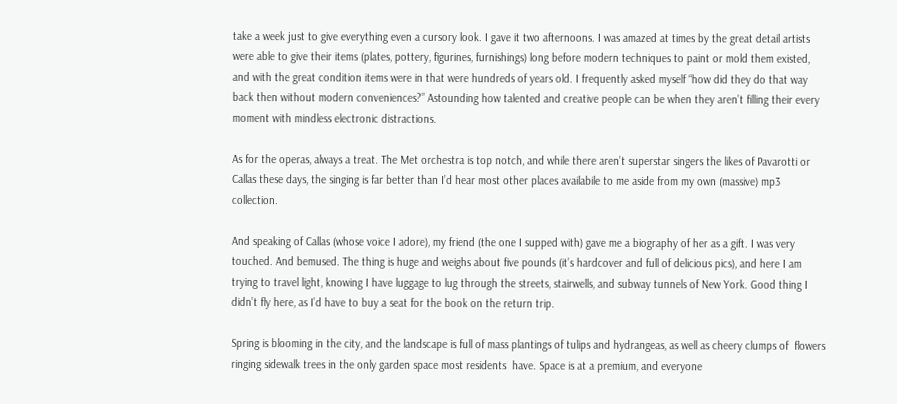take a week just to give everything even a cursory look. I gave it two afternoons. I was amazed at times by the great detail artists were able to give their items (plates, pottery, figurines, furnishings) long before modern techniques to paint or mold them existed, and with the great condition items were in that were hundreds of years old. I frequently asked myself “how did they do that way back then without modern conveniences?” Astounding how talented and creative people can be when they aren’t filling their every moment with mindless electronic distractions.

As for the operas, always a treat. The Met orchestra is top notch, and while there aren’t superstar singers the likes of Pavarotti or Callas these days, the singing is far better than I’d hear most other places availabile to me aside from my own (massive) mp3 collection.

And speaking of Callas (whose voice I adore), my friend (the one I supped with) gave me a biography of her as a gift. I was very touched. And bemused. The thing is huge and weighs about five pounds (it’s hardcover and full of delicious pics), and here I am trying to travel light, knowing I have luggage to lug through the streets, stairwells, and subway tunnels of New York. Good thing I didn’t fly here, as I’d have to buy a seat for the book on the return trip.

Spring is blooming in the city, and the landscape is full of mass plantings of tulips and hydrangeas, as well as cheery clumps of  flowers ringing sidewalk trees in the only garden space most residents  have. Space is at a premium, and everyone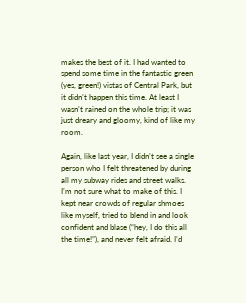makes the best of it. I had wanted to spend some time in the fantastic green (yes, green!) vistas of Central Park, but it didn’t happen this time. At least I wasn’t rained on the whole trip; it was just dreary and gloomy, kind of like my room.

Again, like last year, I didn’t see a single person who I felt threatened by during all my subway rides and street walks. I’m not sure what to make of this. I kept near crowds of regular shmoes like myself, tried to blend in and look confident and blase (“hey, I do this all the time!”), and never felt afraid. I’d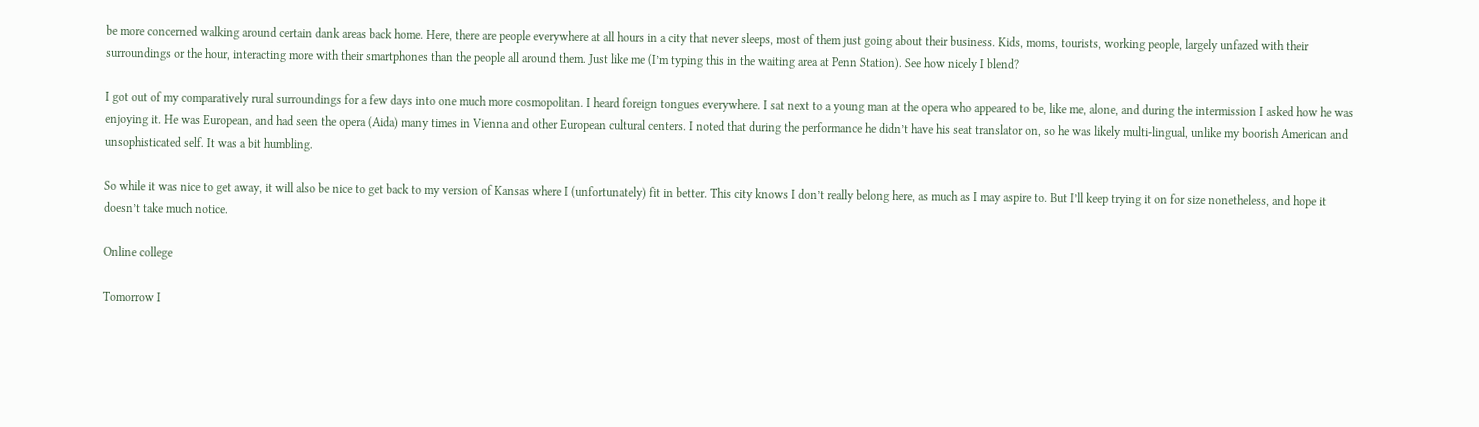be more concerned walking around certain dank areas back home. Here, there are people everywhere at all hours in a city that never sleeps, most of them just going about their business. Kids, moms, tourists, working people, largely unfazed with their surroundings or the hour, interacting more with their smartphones than the people all around them. Just like me (I’m typing this in the waiting area at Penn Station). See how nicely I blend?

I got out of my comparatively rural surroundings for a few days into one much more cosmopolitan. I heard foreign tongues everywhere. I sat next to a young man at the opera who appeared to be, like me, alone, and during the intermission I asked how he was enjoying it. He was European, and had seen the opera (Aida) many times in Vienna and other European cultural centers. I noted that during the performance he didn’t have his seat translator on, so he was likely multi-lingual, unlike my boorish American and unsophisticated self. It was a bit humbling.

So while it was nice to get away, it will also be nice to get back to my version of Kansas where I (unfortunately) fit in better. This city knows I don’t really belong here, as much as I may aspire to. But I’ll keep trying it on for size nonetheless, and hope it doesn’t take much notice.

Online college

Tomorrow I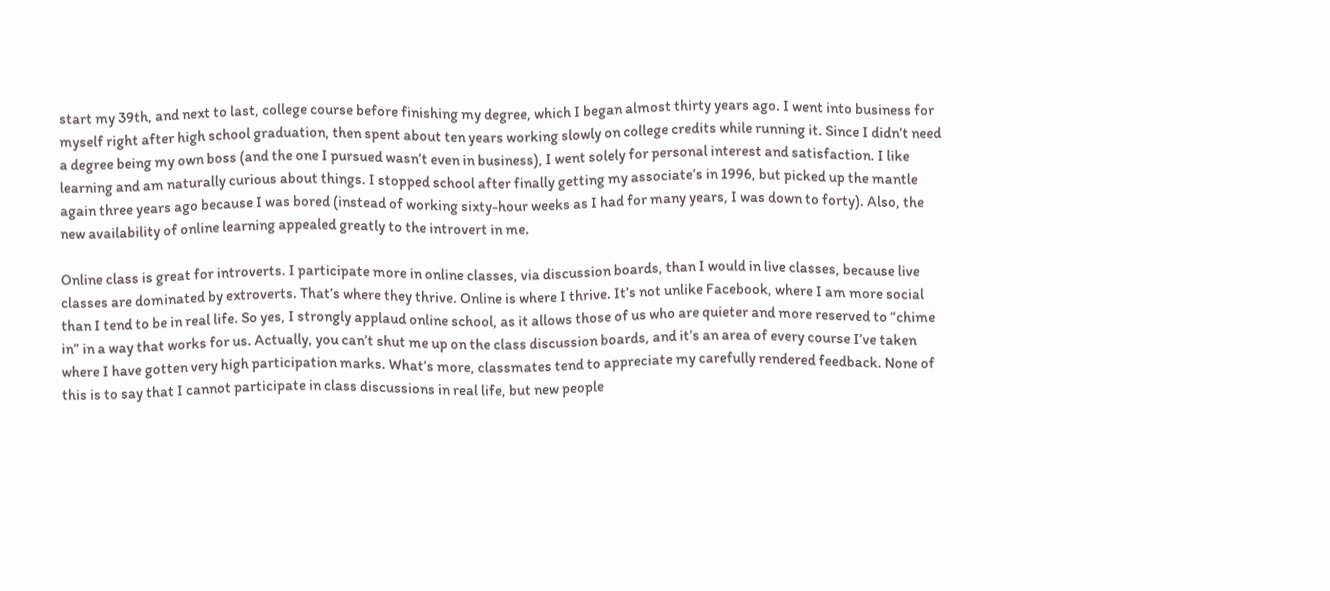start my 39th, and next to last, college course before finishing my degree, which I began almost thirty years ago. I went into business for myself right after high school graduation, then spent about ten years working slowly on college credits while running it. Since I didn’t need a degree being my own boss (and the one I pursued wasn’t even in business), I went solely for personal interest and satisfaction. I like learning and am naturally curious about things. I stopped school after finally getting my associate’s in 1996, but picked up the mantle again three years ago because I was bored (instead of working sixty-hour weeks as I had for many years, I was down to forty). Also, the new availability of online learning appealed greatly to the introvert in me.

Online class is great for introverts. I participate more in online classes, via discussion boards, than I would in live classes, because live classes are dominated by extroverts. That’s where they thrive. Online is where I thrive. It’s not unlike Facebook, where I am more social than I tend to be in real life. So yes, I strongly applaud online school, as it allows those of us who are quieter and more reserved to “chime in” in a way that works for us. Actually, you can’t shut me up on the class discussion boards, and it’s an area of every course I’ve taken where I have gotten very high participation marks. What’s more, classmates tend to appreciate my carefully rendered feedback. None of this is to say that I cannot participate in class discussions in real life, but new people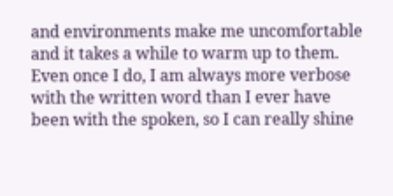and environments make me uncomfortable and it takes a while to warm up to them. Even once I do, I am always more verbose with the written word than I ever have been with the spoken, so I can really shine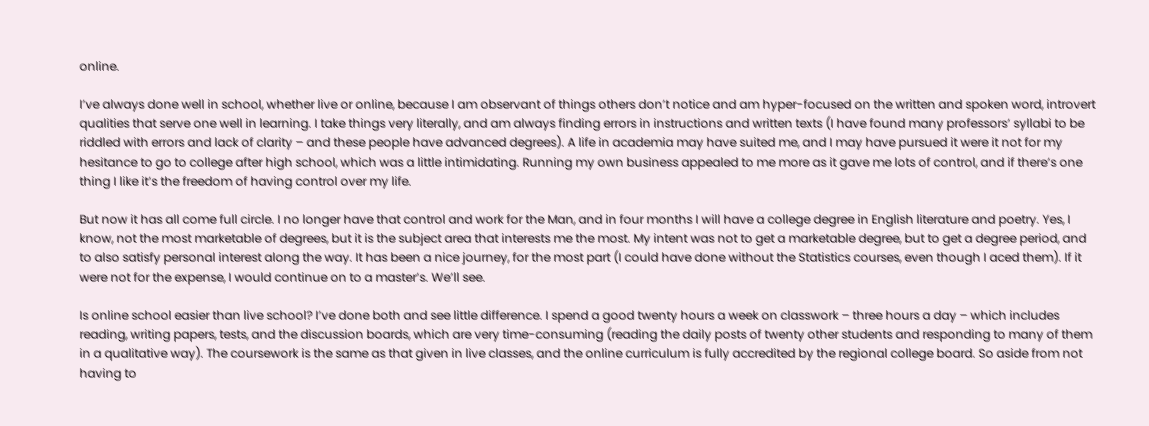online.

I’ve always done well in school, whether live or online, because I am observant of things others don’t notice and am hyper-focused on the written and spoken word, introvert qualities that serve one well in learning. I take things very literally, and am always finding errors in instructions and written texts (I have found many professors’ syllabi to be riddled with errors and lack of clarity – and these people have advanced degrees). A life in academia may have suited me, and I may have pursued it were it not for my hesitance to go to college after high school, which was a little intimidating. Running my own business appealed to me more as it gave me lots of control, and if there’s one thing I like it’s the freedom of having control over my life.

But now it has all come full circle. I no longer have that control and work for the Man, and in four months I will have a college degree in English literature and poetry. Yes, I know, not the most marketable of degrees, but it is the subject area that interests me the most. My intent was not to get a marketable degree, but to get a degree period, and to also satisfy personal interest along the way. It has been a nice journey, for the most part (I could have done without the Statistics courses, even though I aced them). If it were not for the expense, I would continue on to a master’s. We’ll see.

Is online school easier than live school? I’ve done both and see little difference. I spend a good twenty hours a week on classwork – three hours a day – which includes reading, writing papers, tests, and the discussion boards, which are very time-consuming (reading the daily posts of twenty other students and responding to many of them in a qualitative way). The coursework is the same as that given in live classes, and the online curriculum is fully accredited by the regional college board. So aside from not having to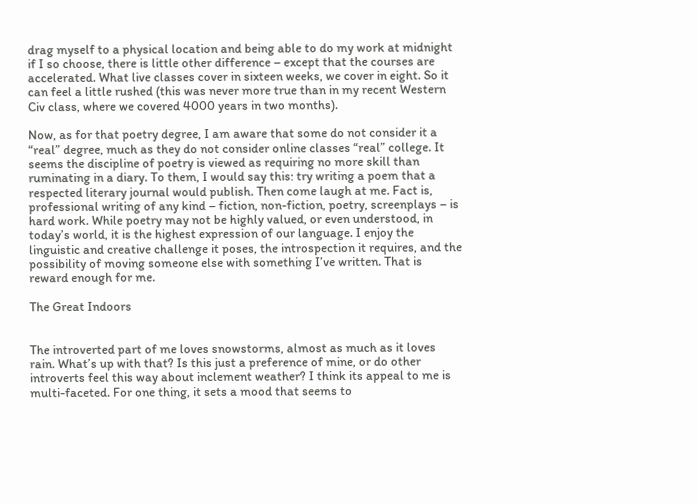drag myself to a physical location and being able to do my work at midnight if I so choose, there is little other difference – except that the courses are accelerated. What live classes cover in sixteen weeks, we cover in eight. So it can feel a little rushed (this was never more true than in my recent Western Civ class, where we covered 4000 years in two months).

Now, as for that poetry degree, I am aware that some do not consider it a “real” degree, much as they do not consider online classes “real” college. It seems the discipline of poetry is viewed as requiring no more skill than ruminating in a diary. To them, I would say this: try writing a poem that a respected literary journal would publish. Then come laugh at me. Fact is, professional writing of any kind – fiction, non-fiction, poetry, screenplays – is hard work. While poetry may not be highly valued, or even understood, in today’s world, it is the highest expression of our language. I enjoy the linguistic and creative challenge it poses, the introspection it requires, and the possibility of moving someone else with something I’ve written. That is reward enough for me.

The Great Indoors


The introverted part of me loves snowstorms, almost as much as it loves rain. What’s up with that? Is this just a preference of mine, or do other introverts feel this way about inclement weather? I think its appeal to me is multi-faceted. For one thing, it sets a mood that seems to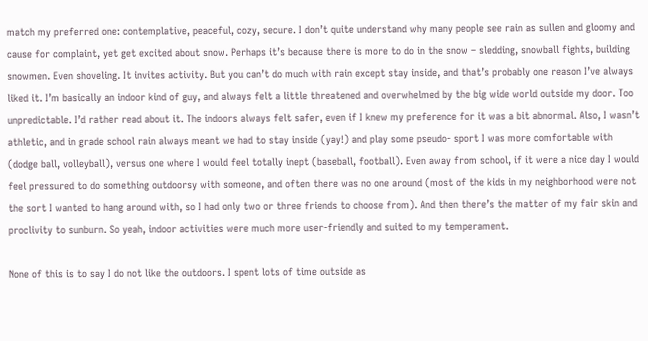match my preferred one: contemplative, peaceful, cozy, secure. I don’t quite understand why many people see rain as sullen and gloomy and cause for complaint, yet get excited about snow. Perhaps it’s because there is more to do in the snow – sledding, snowball fights, building snowmen. Even shoveling. It invites activity. But you can’t do much with rain except stay inside, and that’s probably one reason I’ve always liked it. I’m basically an indoor kind of guy, and always felt a little threatened and overwhelmed by the big wide world outside my door. Too unpredictable. I’d rather read about it. The indoors always felt safer, even if I knew my preference for it was a bit abnormal. Also, I wasn’t athletic, and in grade school rain always meant we had to stay inside (yay!) and play some pseudo- sport I was more comfortable with (dodge ball, volleyball), versus one where I would feel totally inept (baseball, football). Even away from school, if it were a nice day I would feel pressured to do something outdoorsy with someone, and often there was no one around (most of the kids in my neighborhood were not the sort I wanted to hang around with, so I had only two or three friends to choose from). And then there’s the matter of my fair skin and proclivity to sunburn. So yeah, indoor activities were much more user-friendly and suited to my temperament.

None of this is to say I do not like the outdoors. I spent lots of time outside as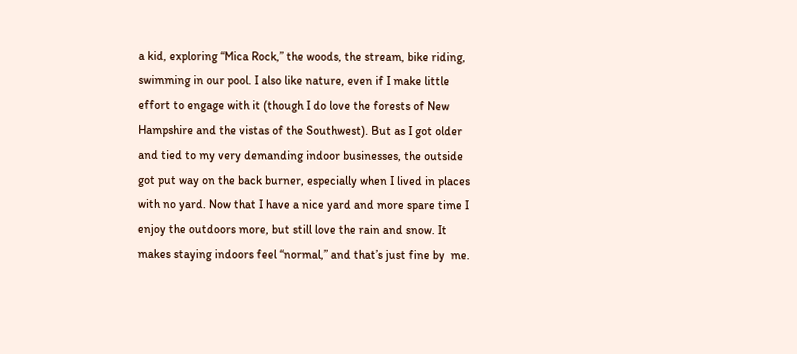a kid, exploring “Mica Rock,” the woods, the stream, bike riding, swimming in our pool. I also like nature, even if I make little effort to engage with it (though I do love the forests of New Hampshire and the vistas of the Southwest). But as I got older and tied to my very demanding indoor businesses, the outside got put way on the back burner, especially when I lived in places with no yard. Now that I have a nice yard and more spare time I enjoy the outdoors more, but still love the rain and snow. It makes staying indoors feel “normal,” and that’s just fine by  me.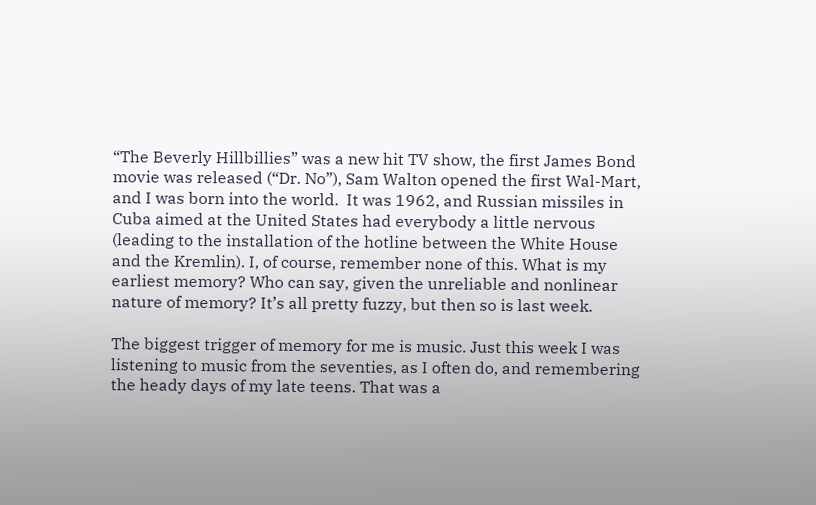“The Beverly Hillbillies” was a new hit TV show, the first James Bond movie was released (“Dr. No”), Sam Walton opened the first Wal-Mart, and I was born into the world.  It was 1962, and Russian missiles in Cuba aimed at the United States had everybody a little nervous (leading to the installation of the hotline between the White House and the Kremlin). I, of course, remember none of this. What is my earliest memory? Who can say, given the unreliable and nonlinear nature of memory? It’s all pretty fuzzy, but then so is last week.

The biggest trigger of memory for me is music. Just this week I was listening to music from the seventies, as I often do, and remembering the heady days of my late teens. That was a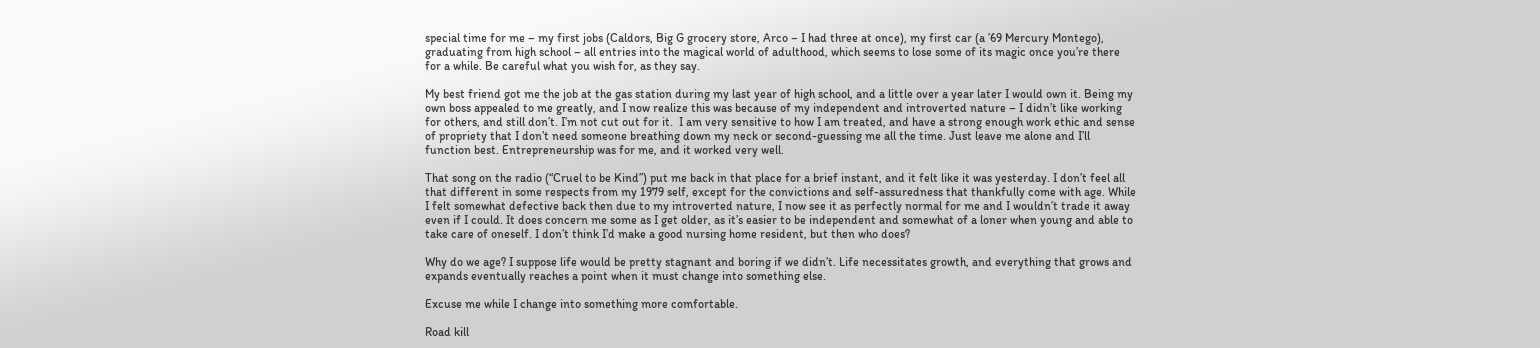special time for me – my first jobs (Caldors, Big G grocery store, Arco – I had three at once), my first car (a ’69 Mercury Montego), graduating from high school – all entries into the magical world of adulthood, which seems to lose some of its magic once you’re there for a while. Be careful what you wish for, as they say.

My best friend got me the job at the gas station during my last year of high school, and a little over a year later I would own it. Being my own boss appealed to me greatly, and I now realize this was because of my independent and introverted nature – I didn’t like working for others, and still don’t. I’m not cut out for it.  I am very sensitive to how I am treated, and have a strong enough work ethic and sense of propriety that I don’t need someone breathing down my neck or second-guessing me all the time. Just leave me alone and I’ll function best. Entrepreneurship was for me, and it worked very well.

That song on the radio (“Cruel to be Kind”) put me back in that place for a brief instant, and it felt like it was yesterday. I don’t feel all that different in some respects from my 1979 self, except for the convictions and self-assuredness that thankfully come with age. While I felt somewhat defective back then due to my introverted nature, I now see it as perfectly normal for me and I wouldn’t trade it away even if I could. It does concern me some as I get older, as it’s easier to be independent and somewhat of a loner when young and able to take care of oneself. I don’t think I’d make a good nursing home resident, but then who does?

Why do we age? I suppose life would be pretty stagnant and boring if we didn’t. Life necessitates growth, and everything that grows and expands eventually reaches a point when it must change into something else.

Excuse me while I change into something more comfortable.

Road kill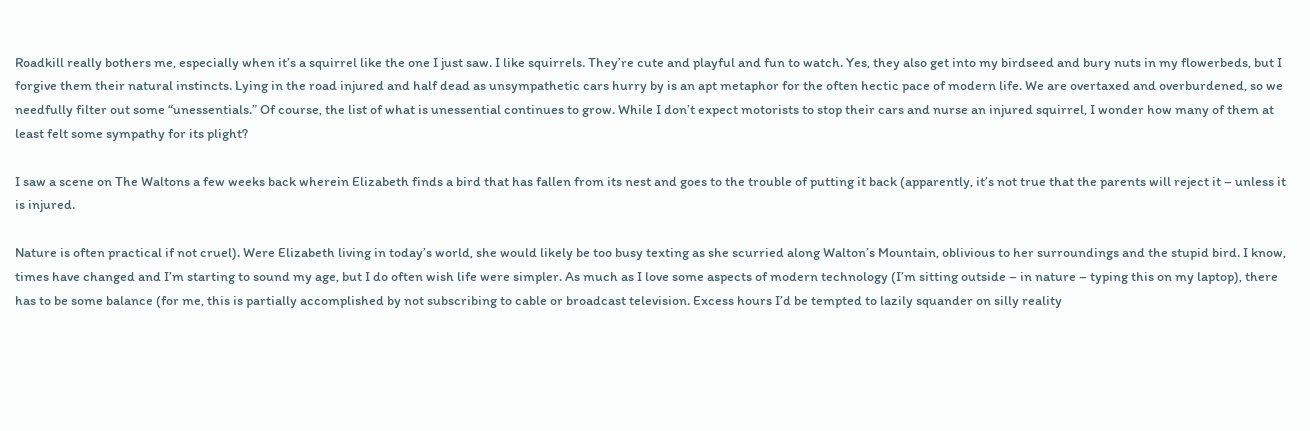Roadkill really bothers me, especially when it’s a squirrel like the one I just saw. I like squirrels. They’re cute and playful and fun to watch. Yes, they also get into my birdseed and bury nuts in my flowerbeds, but I forgive them their natural instincts. Lying in the road injured and half dead as unsympathetic cars hurry by is an apt metaphor for the often hectic pace of modern life. We are overtaxed and overburdened, so we needfully filter out some “unessentials.” Of course, the list of what is unessential continues to grow. While I don’t expect motorists to stop their cars and nurse an injured squirrel, I wonder how many of them at least felt some sympathy for its plight?

I saw a scene on The Waltons a few weeks back wherein Elizabeth finds a bird that has fallen from its nest and goes to the trouble of putting it back (apparently, it’s not true that the parents will reject it – unless it is injured.

Nature is often practical if not cruel). Were Elizabeth living in today’s world, she would likely be too busy texting as she scurried along Walton’s Mountain, oblivious to her surroundings and the stupid bird. I know, times have changed and I’m starting to sound my age, but I do often wish life were simpler. As much as I love some aspects of modern technology (I’m sitting outside – in nature – typing this on my laptop), there has to be some balance (for me, this is partially accomplished by not subscribing to cable or broadcast television. Excess hours I’d be tempted to lazily squander on silly reality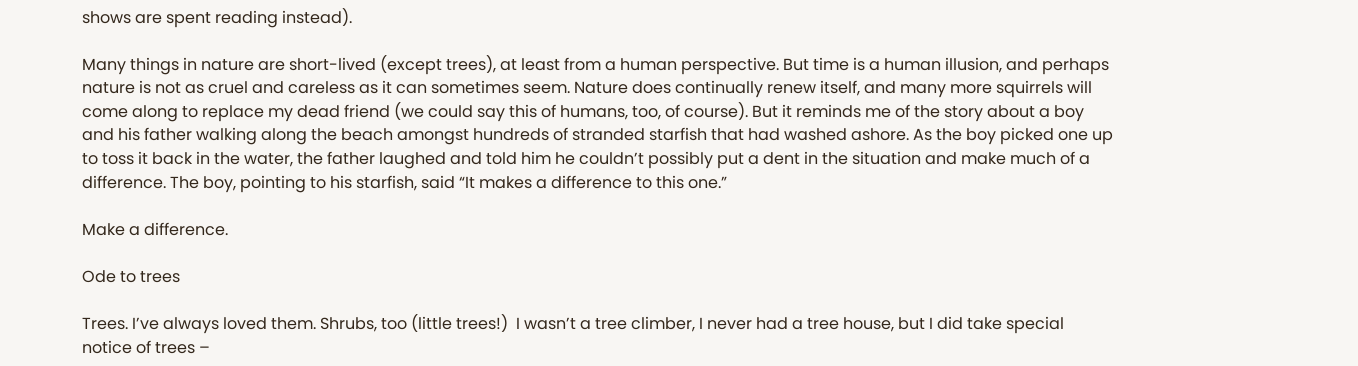shows are spent reading instead).

Many things in nature are short-lived (except trees), at least from a human perspective. But time is a human illusion, and perhaps nature is not as cruel and careless as it can sometimes seem. Nature does continually renew itself, and many more squirrels will come along to replace my dead friend (we could say this of humans, too, of course). But it reminds me of the story about a boy and his father walking along the beach amongst hundreds of stranded starfish that had washed ashore. As the boy picked one up to toss it back in the water, the father laughed and told him he couldn’t possibly put a dent in the situation and make much of a difference. The boy, pointing to his starfish, said “It makes a difference to this one.”

Make a difference.

Ode to trees

Trees. I’ve always loved them. Shrubs, too (little trees!)  I wasn’t a tree climber, I never had a tree house, but I did take special notice of trees –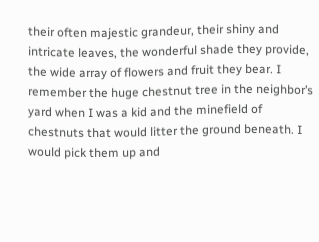their often majestic grandeur, their shiny and intricate leaves, the wonderful shade they provide, the wide array of flowers and fruit they bear. I remember the huge chestnut tree in the neighbor’s yard when I was a kid and the minefield of chestnuts that would litter the ground beneath. I would pick them up and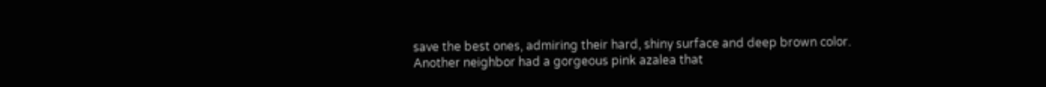save the best ones, admiring their hard, shiny surface and deep brown color. Another neighbor had a gorgeous pink azalea that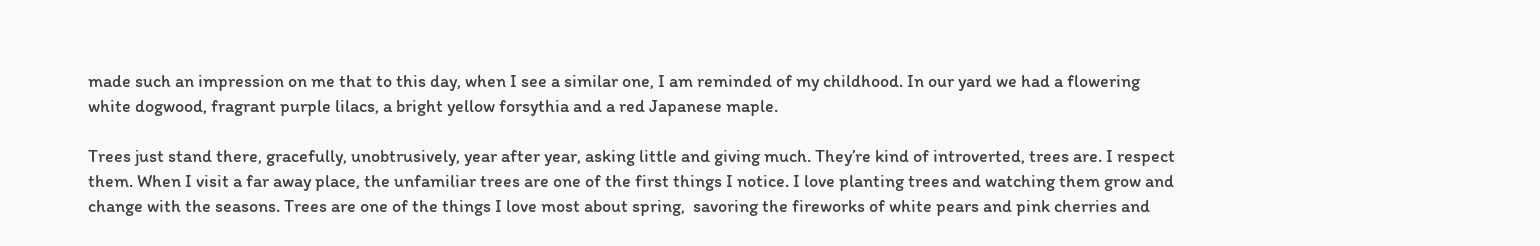made such an impression on me that to this day, when I see a similar one, I am reminded of my childhood. In our yard we had a flowering white dogwood, fragrant purple lilacs, a bright yellow forsythia and a red Japanese maple.

Trees just stand there, gracefully, unobtrusively, year after year, asking little and giving much. They’re kind of introverted, trees are. I respect them. When I visit a far away place, the unfamiliar trees are one of the first things I notice. I love planting trees and watching them grow and change with the seasons. Trees are one of the things I love most about spring,  savoring the fireworks of white pears and pink cherries and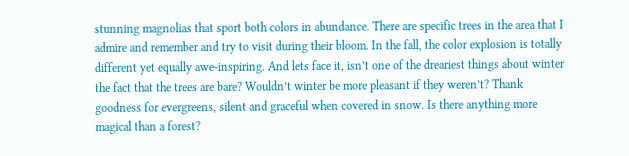stunning magnolias that sport both colors in abundance. There are specific trees in the area that I admire and remember and try to visit during their bloom. In the fall, the color explosion is totally different yet equally awe-inspiring. And lets face it, isn’t one of the dreariest things about winter the fact that the trees are bare? Wouldn’t winter be more pleasant if they weren’t? Thank goodness for evergreens, silent and graceful when covered in snow. Is there anything more magical than a forest?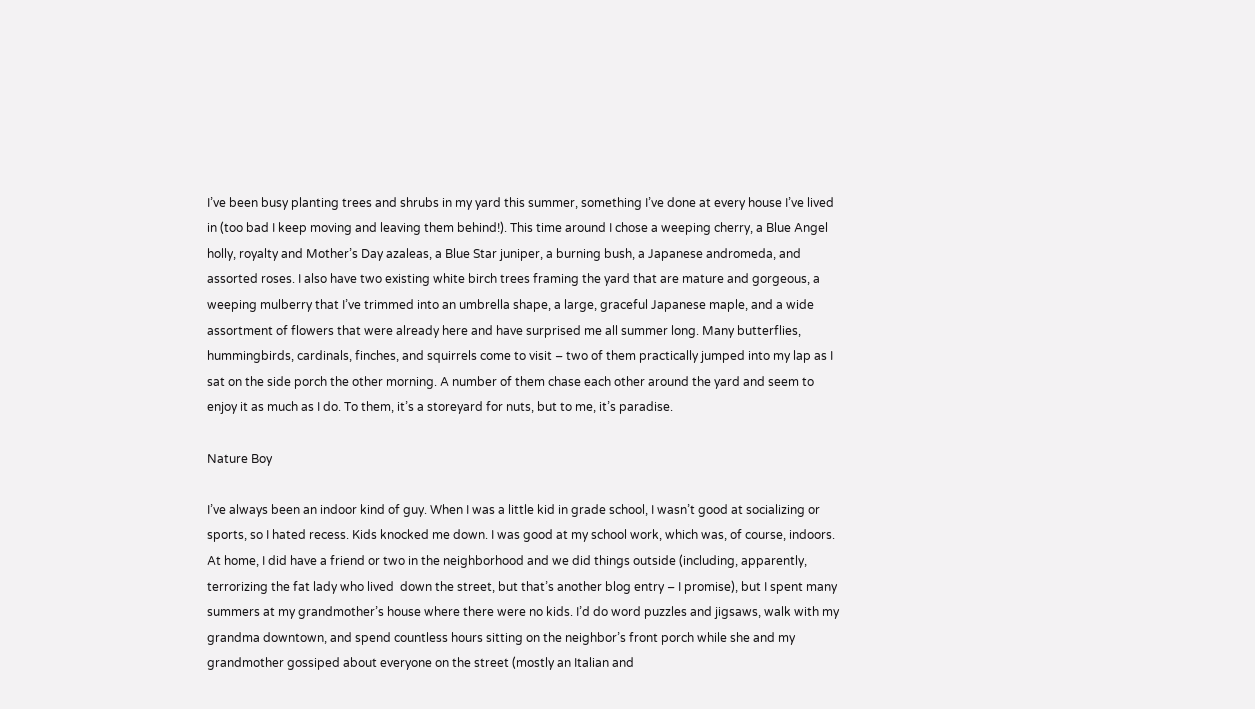I’ve been busy planting trees and shrubs in my yard this summer, something I’ve done at every house I’ve lived in (too bad I keep moving and leaving them behind!). This time around I chose a weeping cherry, a Blue Angel holly, royalty and Mother’s Day azaleas, a Blue Star juniper, a burning bush, a Japanese andromeda, and assorted roses. I also have two existing white birch trees framing the yard that are mature and gorgeous, a weeping mulberry that I’ve trimmed into an umbrella shape, a large, graceful Japanese maple, and a wide assortment of flowers that were already here and have surprised me all summer long. Many butterflies, hummingbirds, cardinals, finches, and squirrels come to visit – two of them practically jumped into my lap as I sat on the side porch the other morning. A number of them chase each other around the yard and seem to enjoy it as much as I do. To them, it’s a storeyard for nuts, but to me, it’s paradise.

Nature Boy

I’ve always been an indoor kind of guy. When I was a little kid in grade school, I wasn’t good at socializing or sports, so I hated recess. Kids knocked me down. I was good at my school work, which was, of course, indoors. At home, I did have a friend or two in the neighborhood and we did things outside (including, apparently, terrorizing the fat lady who lived  down the street, but that’s another blog entry – I promise), but I spent many summers at my grandmother’s house where there were no kids. I’d do word puzzles and jigsaws, walk with my grandma downtown, and spend countless hours sitting on the neighbor’s front porch while she and my grandmother gossiped about everyone on the street (mostly an Italian and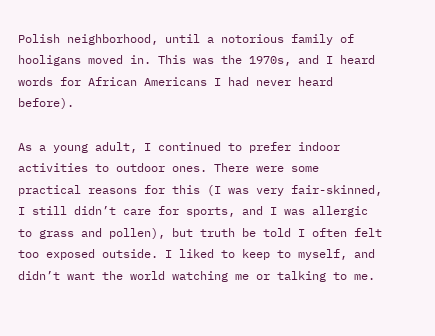Polish neighborhood, until a notorious family of hooligans moved in. This was the 1970s, and I heard words for African Americans I had never heard before).

As a young adult, I continued to prefer indoor activities to outdoor ones. There were some practical reasons for this (I was very fair-skinned, I still didn’t care for sports, and I was allergic to grass and pollen), but truth be told I often felt too exposed outside. I liked to keep to myself, and didn’t want the world watching me or talking to me.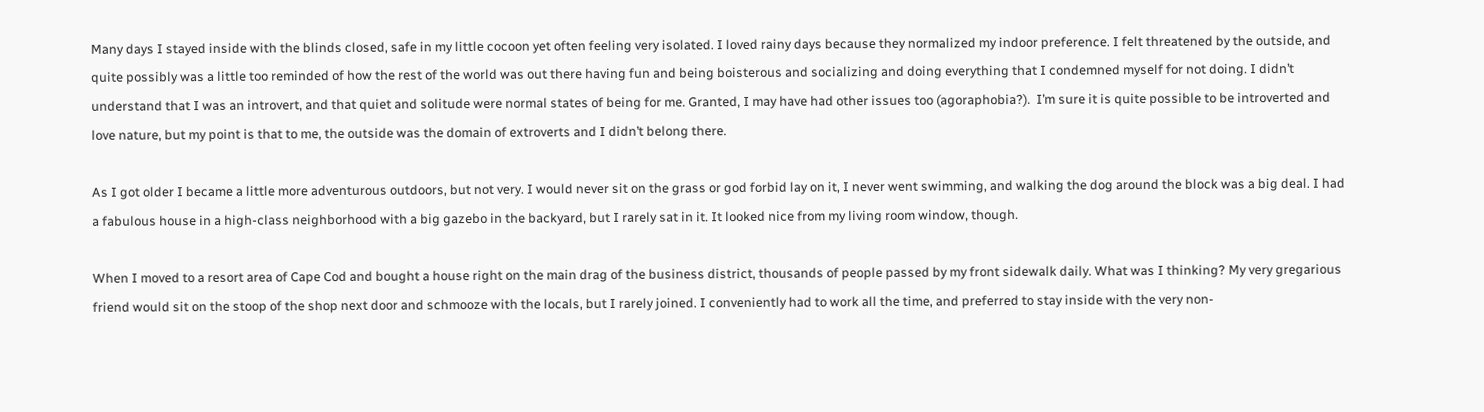Many days I stayed inside with the blinds closed, safe in my little cocoon yet often feeling very isolated. I loved rainy days because they normalized my indoor preference. I felt threatened by the outside, and quite possibly was a little too reminded of how the rest of the world was out there having fun and being boisterous and socializing and doing everything that I condemned myself for not doing. I didn’t understand that I was an introvert, and that quiet and solitude were normal states of being for me. Granted, I may have had other issues too (agoraphobia?).  I’m sure it is quite possible to be introverted and love nature, but my point is that to me, the outside was the domain of extroverts and I didn’t belong there.

As I got older I became a little more adventurous outdoors, but not very. I would never sit on the grass or god forbid lay on it, I never went swimming, and walking the dog around the block was a big deal. I had a fabulous house in a high-class neighborhood with a big gazebo in the backyard, but I rarely sat in it. It looked nice from my living room window, though.

When I moved to a resort area of Cape Cod and bought a house right on the main drag of the business district, thousands of people passed by my front sidewalk daily. What was I thinking? My very gregarious friend would sit on the stoop of the shop next door and schmooze with the locals, but I rarely joined. I conveniently had to work all the time, and preferred to stay inside with the very non-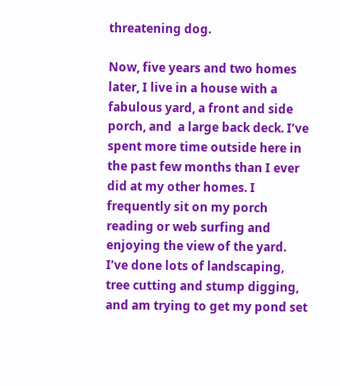threatening dog.

Now, five years and two homes later, I live in a house with a fabulous yard, a front and side porch, and  a large back deck. I’ve spent more time outside here in the past few months than I ever did at my other homes. I frequently sit on my porch reading or web surfing and enjoying the view of the yard. I’ve done lots of landscaping, tree cutting and stump digging, and am trying to get my pond set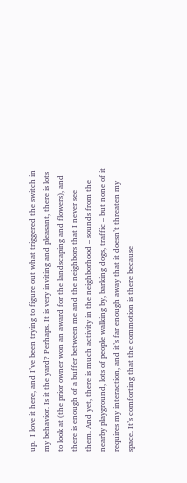up.  I love it here, and I’ve been trying to figure out what triggered the switch in my behavior. Is it the yard? Perhaps. It is very inviting and pleasant, there is lots to look at (the prior owner won an award for the landscaping and flowers), and there is enough of a buffer between me and the neighbors that I never see them. And yet, there is much activity in the neighborhood – sounds from the nearby playground, lots of people walking by, barking dogs, traffic – but none of it requires my interaction, and it’s far enough away that it doesn’t threaten my space. It’s comforting that the commotion is there because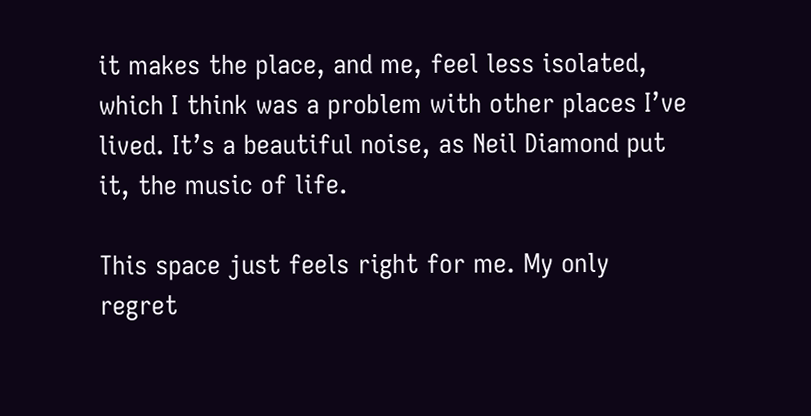it makes the place, and me, feel less isolated, which I think was a problem with other places I’ve lived. It’s a beautiful noise, as Neil Diamond put it, the music of life.

This space just feels right for me. My only regret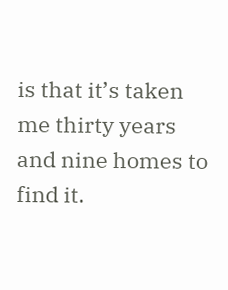is that it’s taken me thirty years and nine homes to find it.